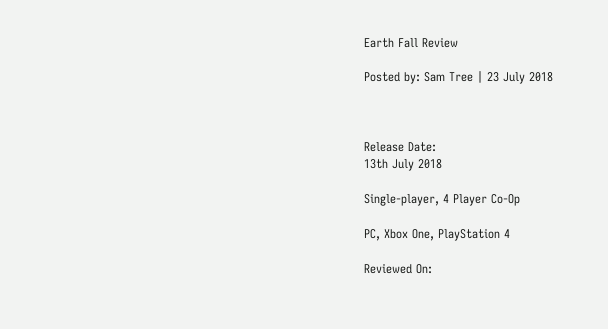Earth Fall Review

Posted by: Sam Tree | 23 July 2018



Release Date:
13th July 2018

Single-player, 4 Player Co-Op

PC, Xbox One, PlayStation 4

Reviewed On: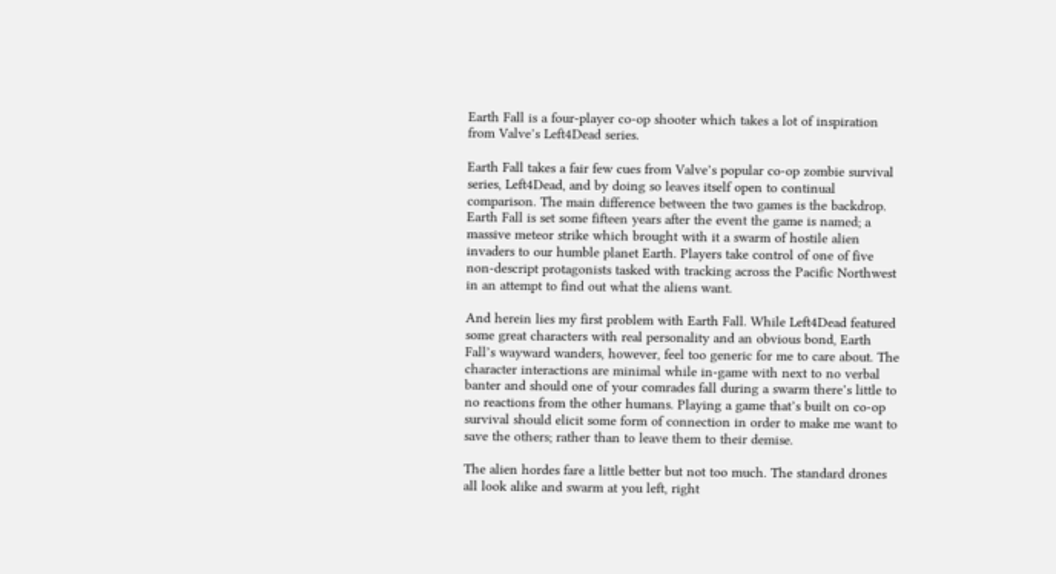Earth Fall is a four-player co-op shooter which takes a lot of inspiration from Valve’s Left4Dead series.

Earth Fall takes a fair few cues from Valve’s popular co-op zombie survival series, Left4Dead, and by doing so leaves itself open to continual comparison. The main difference between the two games is the backdrop. Earth Fall is set some fifteen years after the event the game is named; a massive meteor strike which brought with it a swarm of hostile alien invaders to our humble planet Earth. Players take control of one of five non-descript protagonists tasked with tracking across the Pacific Northwest in an attempt to find out what the aliens want.

And herein lies my first problem with Earth Fall. While Left4Dead featured some great characters with real personality and an obvious bond, Earth Fall’s wayward wanders, however, feel too generic for me to care about. The character interactions are minimal while in-game with next to no verbal banter and should one of your comrades fall during a swarm there’s little to no reactions from the other humans. Playing a game that’s built on co-op survival should elicit some form of connection in order to make me want to save the others; rather than to leave them to their demise.

The alien hordes fare a little better but not too much. The standard drones all look alike and swarm at you left, right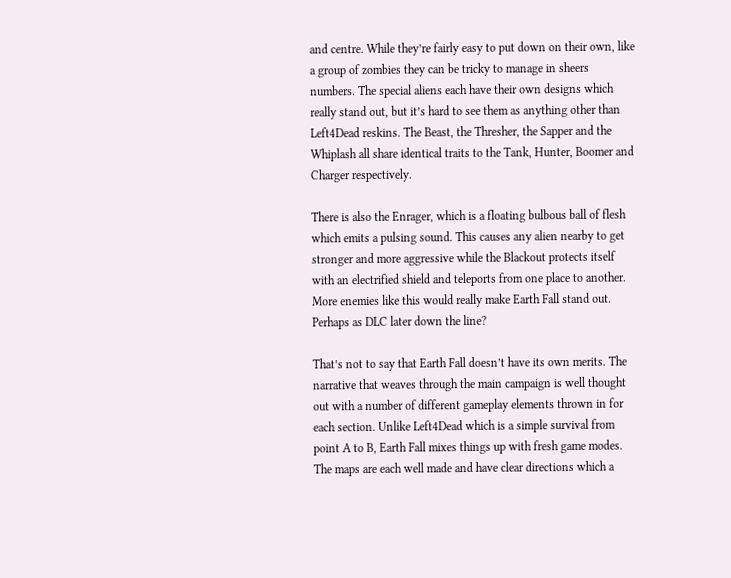and centre. While they’re fairly easy to put down on their own, like a group of zombies they can be tricky to manage in sheers numbers. The special aliens each have their own designs which really stand out, but it’s hard to see them as anything other than Left4Dead reskins. The Beast, the Thresher, the Sapper and the Whiplash all share identical traits to the Tank, Hunter, Boomer and Charger respectively.

There is also the Enrager, which is a floating bulbous ball of flesh which emits a pulsing sound. This causes any alien nearby to get stronger and more aggressive while the Blackout protects itself with an electrified shield and teleports from one place to another. More enemies like this would really make Earth Fall stand out. Perhaps as DLC later down the line?

That’s not to say that Earth Fall doesn’t have its own merits. The narrative that weaves through the main campaign is well thought out with a number of different gameplay elements thrown in for each section. Unlike Left4Dead which is a simple survival from point A to B, Earth Fall mixes things up with fresh game modes. The maps are each well made and have clear directions which a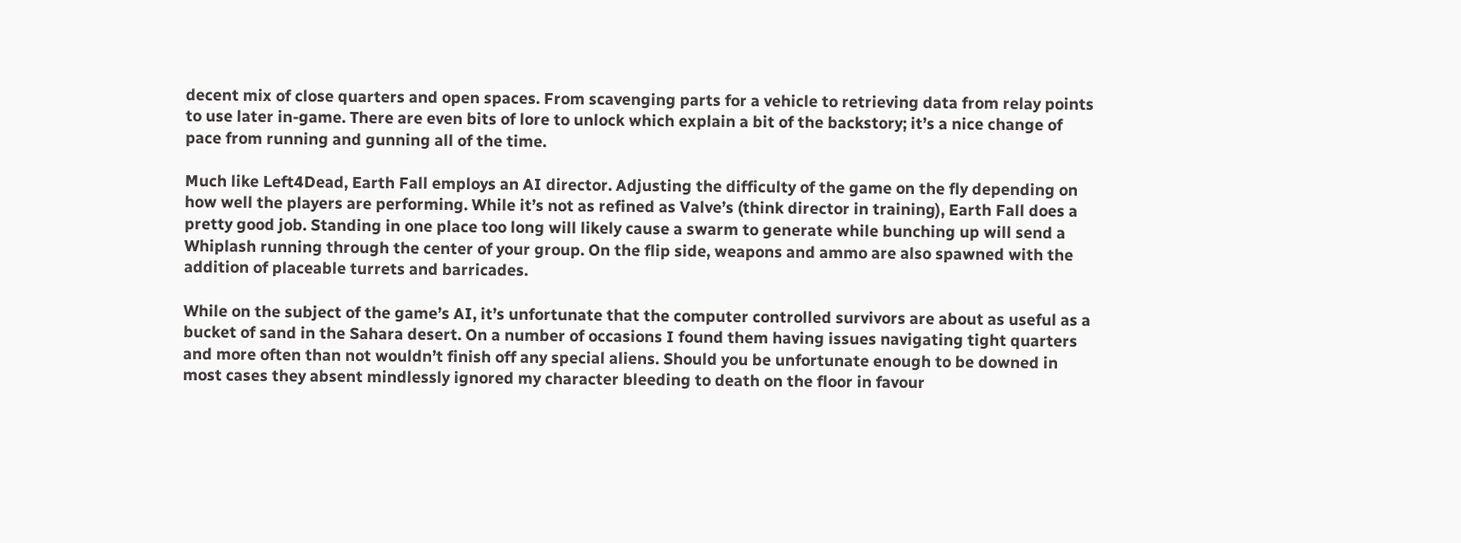decent mix of close quarters and open spaces. From scavenging parts for a vehicle to retrieving data from relay points to use later in-game. There are even bits of lore to unlock which explain a bit of the backstory; it’s a nice change of pace from running and gunning all of the time.

Much like Left4Dead, Earth Fall employs an AI director. Adjusting the difficulty of the game on the fly depending on how well the players are performing. While it’s not as refined as Valve’s (think director in training), Earth Fall does a pretty good job. Standing in one place too long will likely cause a swarm to generate while bunching up will send a Whiplash running through the center of your group. On the flip side, weapons and ammo are also spawned with the addition of placeable turrets and barricades.

While on the subject of the game’s AI, it’s unfortunate that the computer controlled survivors are about as useful as a bucket of sand in the Sahara desert. On a number of occasions I found them having issues navigating tight quarters and more often than not wouldn’t finish off any special aliens. Should you be unfortunate enough to be downed in most cases they absent mindlessly ignored my character bleeding to death on the floor in favour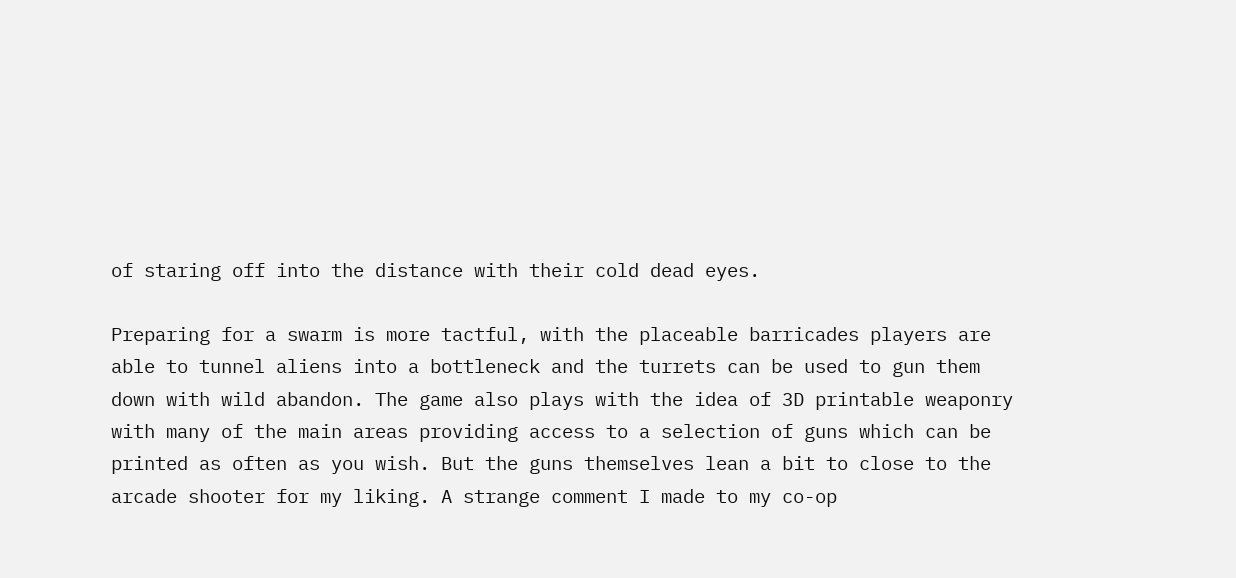of staring off into the distance with their cold dead eyes.

Preparing for a swarm is more tactful, with the placeable barricades players are able to tunnel aliens into a bottleneck and the turrets can be used to gun them down with wild abandon. The game also plays with the idea of 3D printable weaponry with many of the main areas providing access to a selection of guns which can be printed as often as you wish. But the guns themselves lean a bit to close to the arcade shooter for my liking. A strange comment I made to my co-op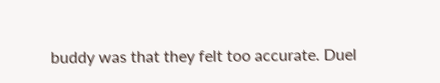buddy was that they felt too accurate. Duel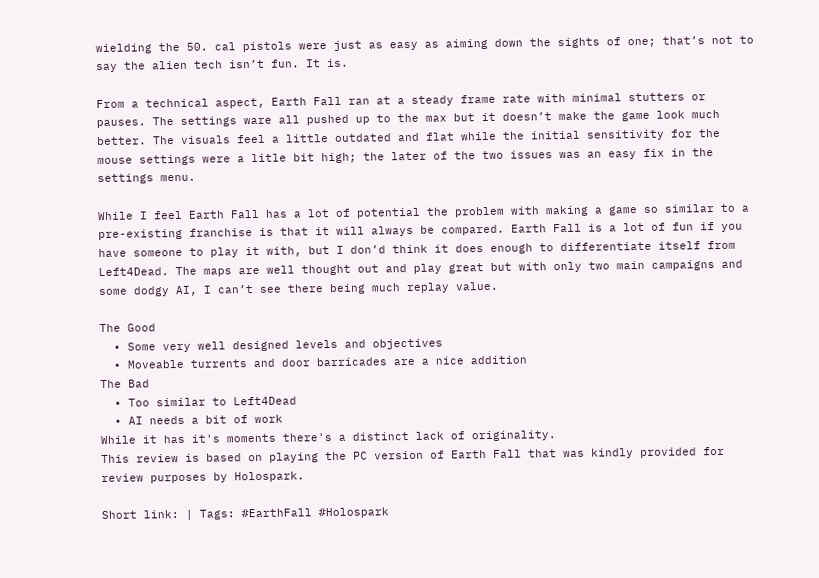wielding the 50. cal pistols were just as easy as aiming down the sights of one; that’s not to say the alien tech isn’t fun. It is.

From a technical aspect, Earth Fall ran at a steady frame rate with minimal stutters or pauses. The settings ware all pushed up to the max but it doesn’t make the game look much better. The visuals feel a little outdated and flat while the initial sensitivity for the mouse settings were a litle bit high; the later of the two issues was an easy fix in the settings menu.

While I feel Earth Fall has a lot of potential the problem with making a game so similar to a pre-existing franchise is that it will always be compared. Earth Fall is a lot of fun if you have someone to play it with, but I don’d think it does enough to differentiate itself from Left4Dead. The maps are well thought out and play great but with only two main campaigns and some dodgy AI, I can’t see there being much replay value.

The Good
  • Some very well designed levels and objectives
  • Moveable turrents and door barricades are a nice addition
The Bad
  • Too similar to Left4Dead
  • AI needs a bit of work
While it has it's moments there's a distinct lack of originality.
This review is based on playing the PC version of Earth Fall that was kindly provided for review purposes by Holospark.

Short link: | Tags: #EarthFall #Holospark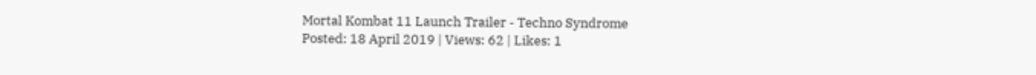Mortal Kombat 11 Launch Trailer - Techno Syndrome
Posted: 18 April 2019 | Views: 62 | Likes: 1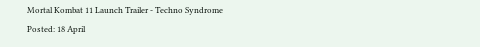Mortal Kombat 11 Launch Trailer - Techno Syndrome
Posted: 18 April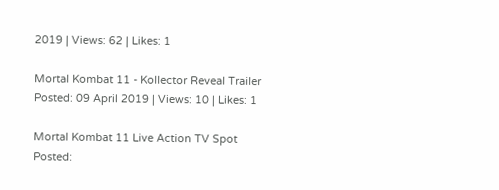2019 | Views: 62 | Likes: 1

Mortal Kombat 11 - Kollector Reveal Trailer
Posted: 09 April 2019 | Views: 10 | Likes: 1

Mortal Kombat 11 Live Action TV Spot
Posted: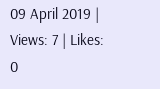09 April 2019 | Views: 7 | Likes: 0